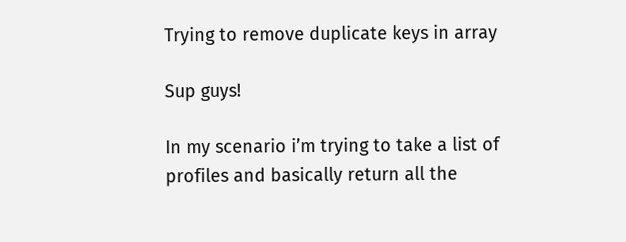Trying to remove duplicate keys in array

Sup guys!

In my scenario i’m trying to take a list of profiles and basically return all the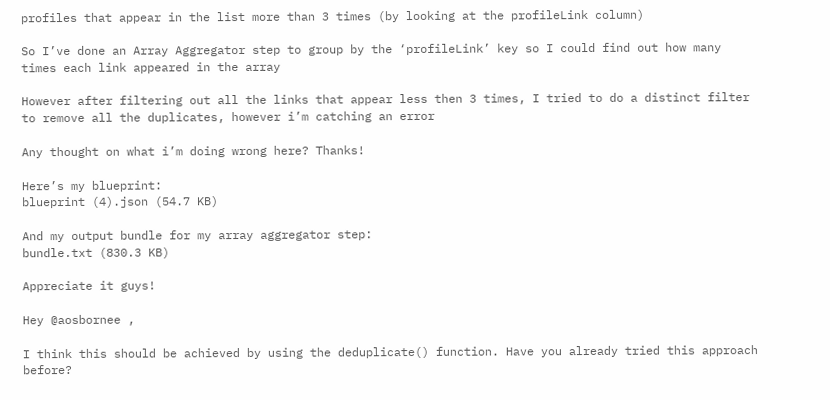profiles that appear in the list more than 3 times (by looking at the profileLink column)

So I’ve done an Array Aggregator step to group by the ‘profileLink’ key so I could find out how many times each link appeared in the array

However after filtering out all the links that appear less then 3 times, I tried to do a distinct filter to remove all the duplicates, however i’m catching an error

Any thought on what i’m doing wrong here? Thanks!

Here’s my blueprint:
blueprint (4).json (54.7 KB)

And my output bundle for my array aggregator step:
bundle.txt (830.3 KB)

Appreciate it guys!

Hey @aosbornee ,

I think this should be achieved by using the deduplicate() function. Have you already tried this approach before?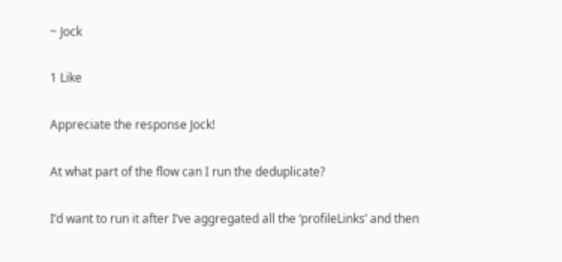~ Jock

1 Like

Appreciate the response Jock!

At what part of the flow can I run the deduplicate?

I’d want to run it after I’ve aggregated all the ‘profileLinks’ and then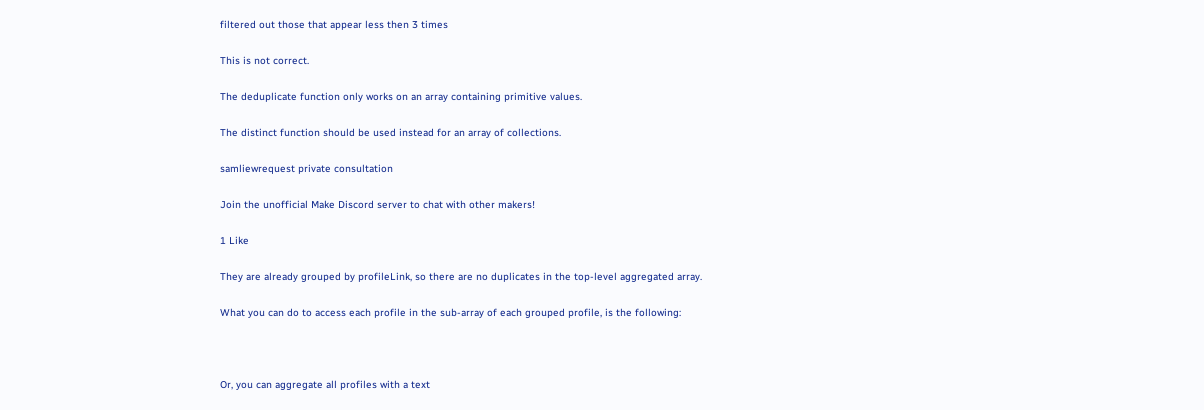filtered out those that appear less then 3 times

This is not correct.

The deduplicate function only works on an array containing primitive values.

The distinct function should be used instead for an array of collections.

samliewrequest private consultation

Join the unofficial Make Discord server to chat with other makers!

1 Like

They are already grouped by profileLink, so there are no duplicates in the top-level aggregated array.

What you can do to access each profile in the sub-array of each grouped profile, is the following:



Or, you can aggregate all profiles with a text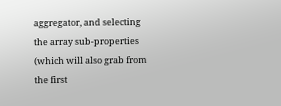aggregator, and selecting the array sub-properties (which will also grab from the first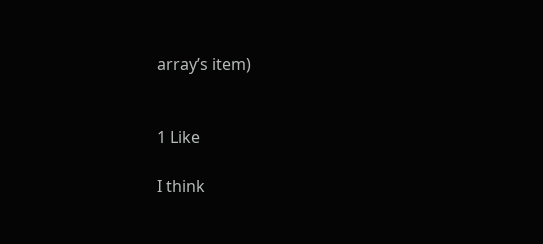array’s item)


1 Like

I think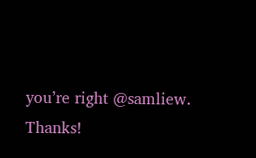you’re right @samliew. Thanks!